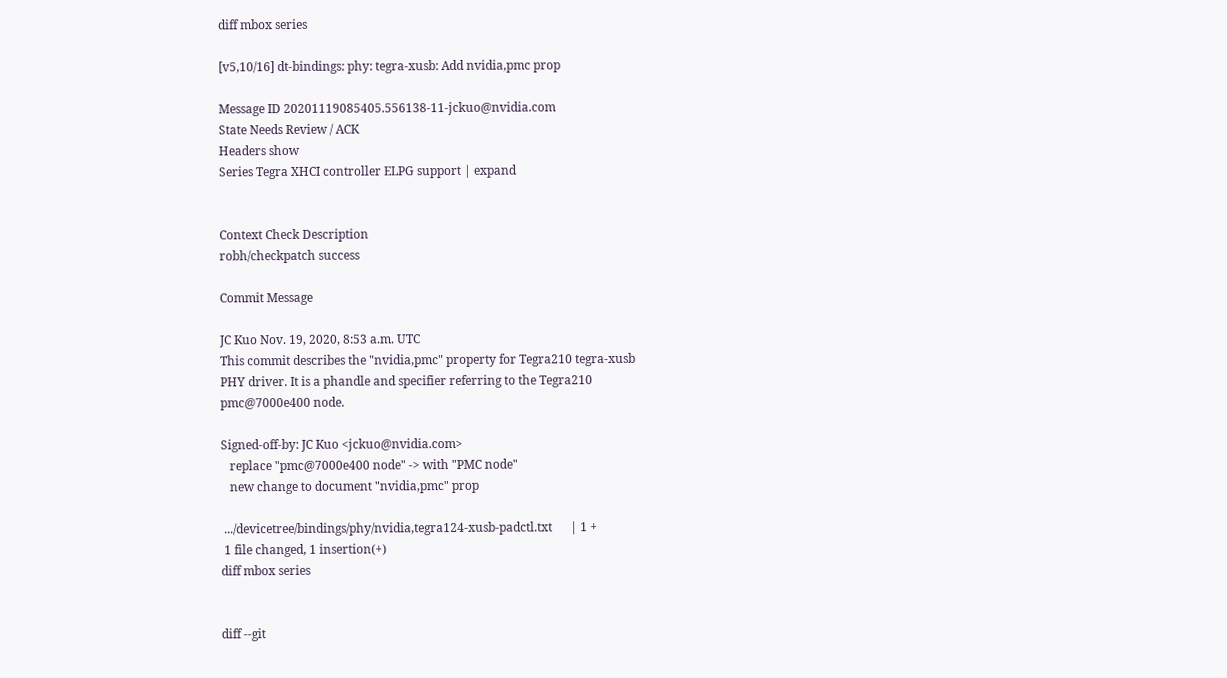diff mbox series

[v5,10/16] dt-bindings: phy: tegra-xusb: Add nvidia,pmc prop

Message ID 20201119085405.556138-11-jckuo@nvidia.com
State Needs Review / ACK
Headers show
Series Tegra XHCI controller ELPG support | expand


Context Check Description
robh/checkpatch success

Commit Message

JC Kuo Nov. 19, 2020, 8:53 a.m. UTC
This commit describes the "nvidia,pmc" property for Tegra210 tegra-xusb
PHY driver. It is a phandle and specifier referring to the Tegra210
pmc@7000e400 node.

Signed-off-by: JC Kuo <jckuo@nvidia.com>
   replace "pmc@7000e400 node" -> with "PMC node"
   new change to document "nvidia,pmc" prop

 .../devicetree/bindings/phy/nvidia,tegra124-xusb-padctl.txt      | 1 +
 1 file changed, 1 insertion(+)
diff mbox series


diff --git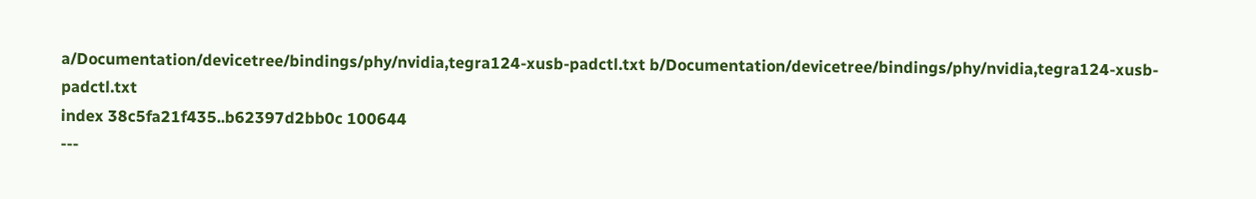a/Documentation/devicetree/bindings/phy/nvidia,tegra124-xusb-padctl.txt b/Documentation/devicetree/bindings/phy/nvidia,tegra124-xusb-padctl.txt
index 38c5fa21f435..b62397d2bb0c 100644
---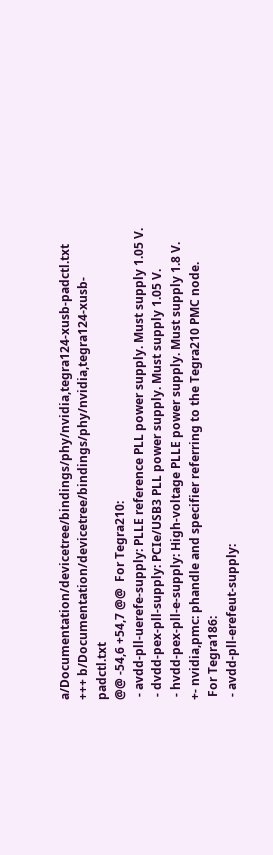a/Documentation/devicetree/bindings/phy/nvidia,tegra124-xusb-padctl.txt
+++ b/Documentation/devicetree/bindings/phy/nvidia,tegra124-xusb-padctl.txt
@@ -54,6 +54,7 @@  For Tegra210:
 - avdd-pll-uerefe-supply: PLLE reference PLL power supply. Must supply 1.05 V.
 - dvdd-pex-pll-supply: PCIe/USB3 PLL power supply. Must supply 1.05 V.
 - hvdd-pex-pll-e-supply: High-voltage PLLE power supply. Must supply 1.8 V.
+- nvidia,pmc: phandle and specifier referring to the Tegra210 PMC node.
 For Tegra186:
 - avdd-pll-erefeut-supply: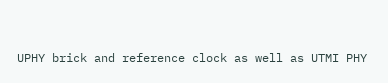UPHY brick and reference clock as well as UTMI PHY